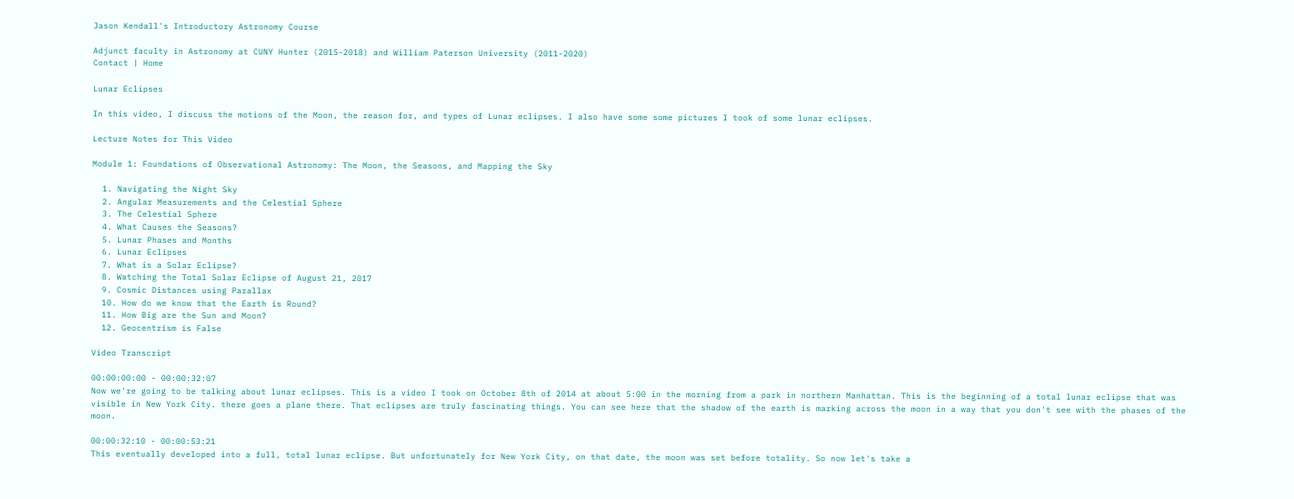Jason Kendall's Introductory Astronomy Course

Adjunct faculty in Astronomy at CUNY Hunter (2015-2018) and William Paterson University (2011-2020)
Contact | Home

Lunar Eclipses

In this video, I discuss the motions of the Moon, the reason for, and types of Lunar eclipses. I also have some some pictures I took of some lunar eclipses.

Lecture Notes for This Video

Module 1: Foundations of Observational Astronomy: The Moon, the Seasons, and Mapping the Sky

  1. Navigating the Night Sky
  2. Angular Measurements and the Celestial Sphere
  3. The Celestial Sphere
  4. What Causes the Seasons?
  5. Lunar Phases and Months
  6. Lunar Eclipses
  7. What is a Solar Eclipse?
  8. Watching the Total Solar Eclipse of August 21, 2017
  9. Cosmic Distances using Parallax
  10. How do we know that the Earth is Round?
  11. How Big are the Sun and Moon?
  12. Geocentrism is False

Video Transcript

00:00:00:00 - 00:00:32:07
Now we're going to be talking about lunar eclipses. This is a video I took on October 8th of 2014 at about 5:00 in the morning from a park in northern Manhattan. This is the beginning of a total lunar eclipse that was visible in New York City. there goes a plane there. That eclipses are truly fascinating things. You can see here that the shadow of the earth is marking across the moon in a way that you don't see with the phases of the moon.

00:00:32:10 - 00:00:53:21
This eventually developed into a full, total lunar eclipse. But unfortunately for New York City, on that date, the moon was set before totality. So now let's take a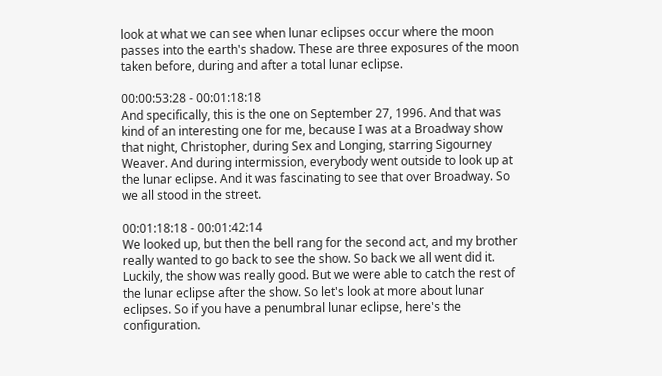look at what we can see when lunar eclipses occur where the moon passes into the earth's shadow. These are three exposures of the moon taken before, during and after a total lunar eclipse.

00:00:53:28 - 00:01:18:18
And specifically, this is the one on September 27, 1996. And that was kind of an interesting one for me, because I was at a Broadway show that night, Christopher, during Sex and Longing, starring Sigourney Weaver. And during intermission, everybody went outside to look up at the lunar eclipse. And it was fascinating to see that over Broadway. So we all stood in the street.

00:01:18:18 - 00:01:42:14
We looked up, but then the bell rang for the second act, and my brother really wanted to go back to see the show. So back we all went did it. Luckily, the show was really good. But we were able to catch the rest of the lunar eclipse after the show. So let's look at more about lunar eclipses. So if you have a penumbral lunar eclipse, here's the configuration.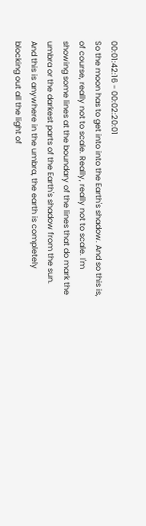00:01:42:16 - 00:02:20:01
So the moon has to get into into the Earth's shadow. And so this is, of course, really not to scale. Really, really not to scale. I'm showing some lines at the boundary of the lines that do mark the umbra or the darkest parts of the Earth's shadow from the sun. And this is anywhere in the umbra, the earth is completely blocking out all the light of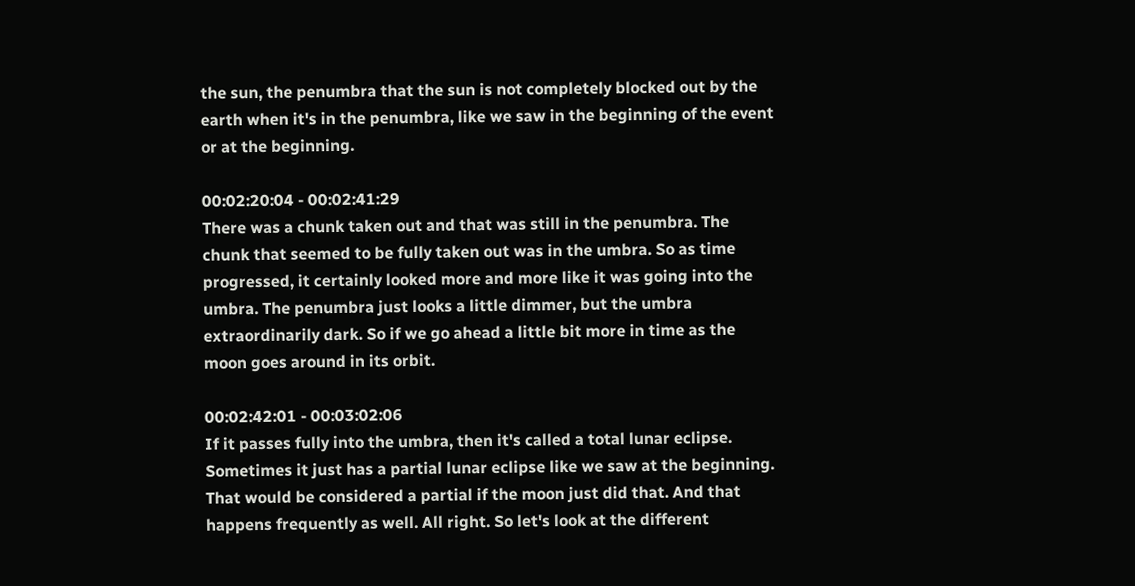the sun, the penumbra that the sun is not completely blocked out by the earth when it's in the penumbra, like we saw in the beginning of the event or at the beginning.

00:02:20:04 - 00:02:41:29
There was a chunk taken out and that was still in the penumbra. The chunk that seemed to be fully taken out was in the umbra. So as time progressed, it certainly looked more and more like it was going into the umbra. The penumbra just looks a little dimmer, but the umbra extraordinarily dark. So if we go ahead a little bit more in time as the moon goes around in its orbit.

00:02:42:01 - 00:03:02:06
If it passes fully into the umbra, then it's called a total lunar eclipse. Sometimes it just has a partial lunar eclipse like we saw at the beginning. That would be considered a partial if the moon just did that. And that happens frequently as well. All right. So let's look at the different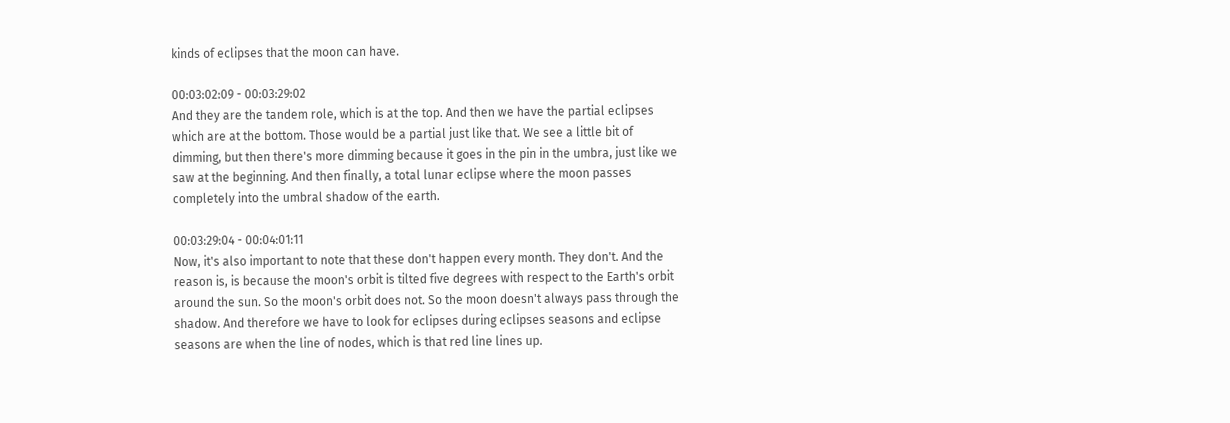kinds of eclipses that the moon can have.

00:03:02:09 - 00:03:29:02
And they are the tandem role, which is at the top. And then we have the partial eclipses which are at the bottom. Those would be a partial just like that. We see a little bit of dimming, but then there's more dimming because it goes in the pin in the umbra, just like we saw at the beginning. And then finally, a total lunar eclipse where the moon passes completely into the umbral shadow of the earth.

00:03:29:04 - 00:04:01:11
Now, it's also important to note that these don't happen every month. They don't. And the reason is, is because the moon's orbit is tilted five degrees with respect to the Earth's orbit around the sun. So the moon's orbit does not. So the moon doesn't always pass through the shadow. And therefore we have to look for eclipses during eclipses seasons and eclipse seasons are when the line of nodes, which is that red line lines up.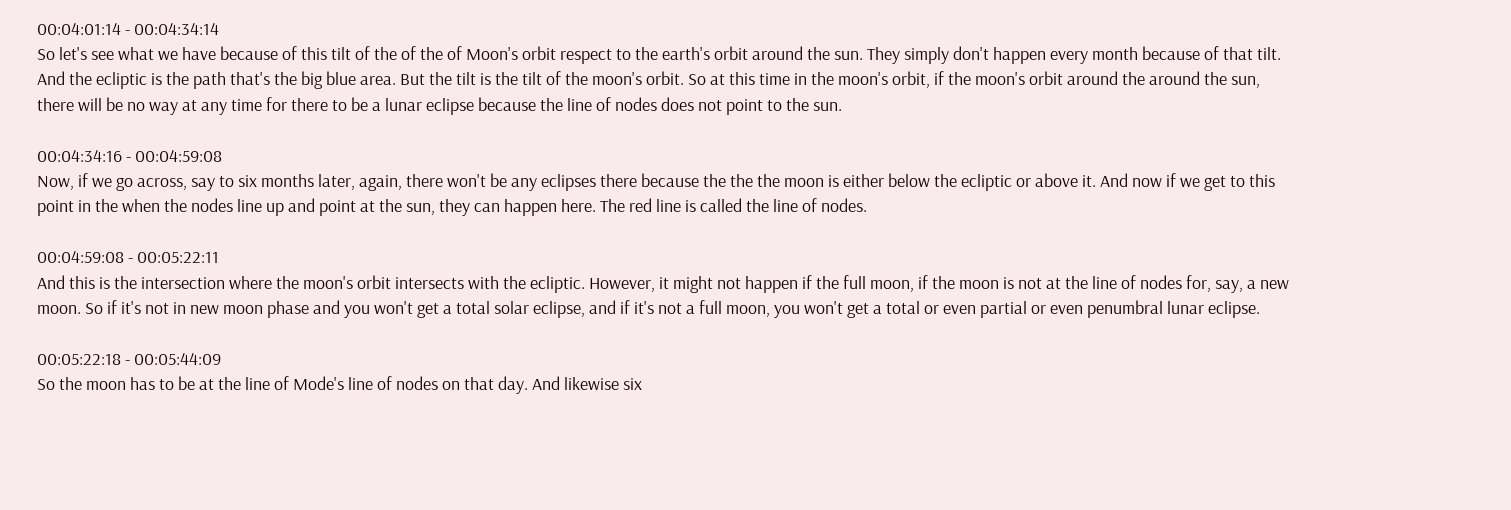00:04:01:14 - 00:04:34:14
So let's see what we have because of this tilt of the of the of Moon's orbit respect to the earth's orbit around the sun. They simply don't happen every month because of that tilt. And the ecliptic is the path that's the big blue area. But the tilt is the tilt of the moon's orbit. So at this time in the moon's orbit, if the moon's orbit around the around the sun, there will be no way at any time for there to be a lunar eclipse because the line of nodes does not point to the sun.

00:04:34:16 - 00:04:59:08
Now, if we go across, say to six months later, again, there won't be any eclipses there because the the the moon is either below the ecliptic or above it. And now if we get to this point in the when the nodes line up and point at the sun, they can happen here. The red line is called the line of nodes.

00:04:59:08 - 00:05:22:11
And this is the intersection where the moon's orbit intersects with the ecliptic. However, it might not happen if the full moon, if the moon is not at the line of nodes for, say, a new moon. So if it's not in new moon phase and you won't get a total solar eclipse, and if it's not a full moon, you won't get a total or even partial or even penumbral lunar eclipse.

00:05:22:18 - 00:05:44:09
So the moon has to be at the line of Mode's line of nodes on that day. And likewise six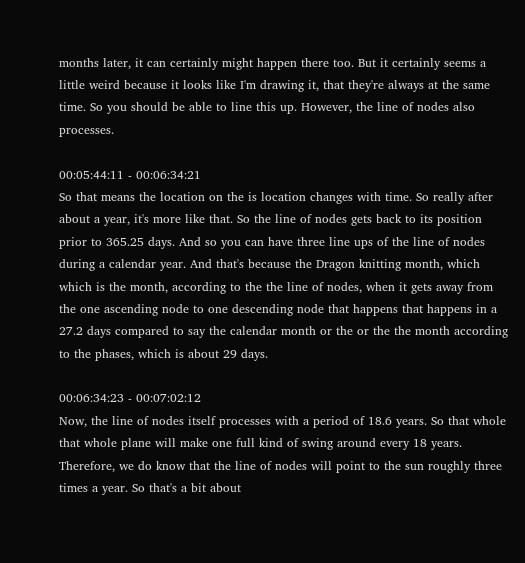months later, it can certainly might happen there too. But it certainly seems a little weird because it looks like I'm drawing it, that they're always at the same time. So you should be able to line this up. However, the line of nodes also processes.

00:05:44:11 - 00:06:34:21
So that means the location on the is location changes with time. So really after about a year, it's more like that. So the line of nodes gets back to its position prior to 365.25 days. And so you can have three line ups of the line of nodes during a calendar year. And that's because the Dragon knitting month, which which is the month, according to the the line of nodes, when it gets away from the one ascending node to one descending node that happens that happens in a 27.2 days compared to say the calendar month or the or the the month according to the phases, which is about 29 days.

00:06:34:23 - 00:07:02:12
Now, the line of nodes itself processes with a period of 18.6 years. So that whole that whole plane will make one full kind of swing around every 18 years. Therefore, we do know that the line of nodes will point to the sun roughly three times a year. So that's a bit about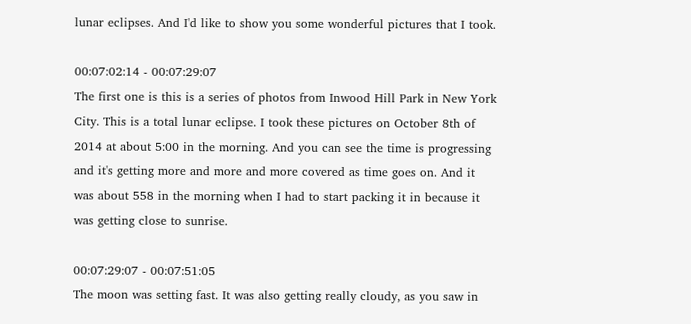lunar eclipses. And I'd like to show you some wonderful pictures that I took.

00:07:02:14 - 00:07:29:07
The first one is this is a series of photos from Inwood Hill Park in New York City. This is a total lunar eclipse. I took these pictures on October 8th of 2014 at about 5:00 in the morning. And you can see the time is progressing and it's getting more and more and more covered as time goes on. And it was about 558 in the morning when I had to start packing it in because it was getting close to sunrise.

00:07:29:07 - 00:07:51:05
The moon was setting fast. It was also getting really cloudy, as you saw in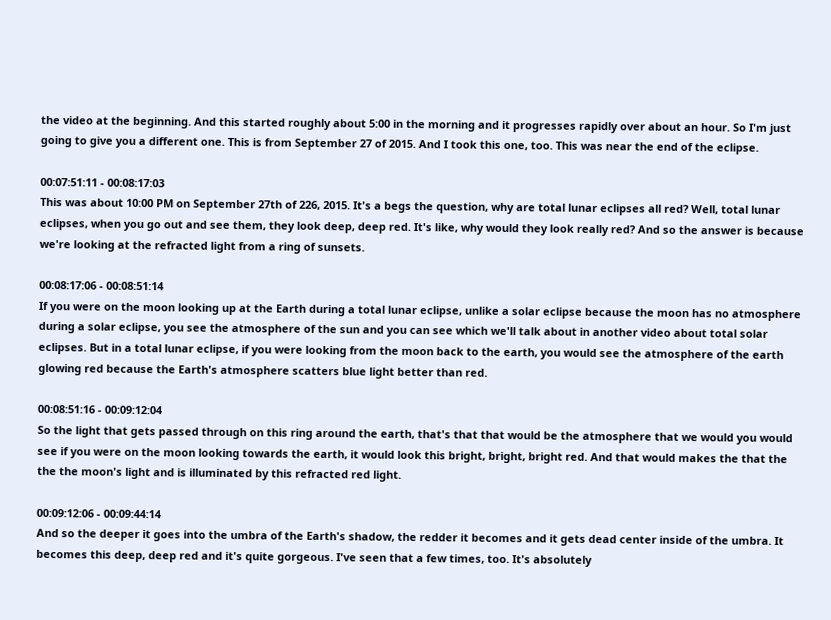the video at the beginning. And this started roughly about 5:00 in the morning and it progresses rapidly over about an hour. So I'm just going to give you a different one. This is from September 27 of 2015. And I took this one, too. This was near the end of the eclipse.

00:07:51:11 - 00:08:17:03
This was about 10:00 PM on September 27th of 226, 2015. It's a begs the question, why are total lunar eclipses all red? Well, total lunar eclipses, when you go out and see them, they look deep, deep red. It's like, why would they look really red? And so the answer is because we're looking at the refracted light from a ring of sunsets.

00:08:17:06 - 00:08:51:14
If you were on the moon looking up at the Earth during a total lunar eclipse, unlike a solar eclipse because the moon has no atmosphere during a solar eclipse, you see the atmosphere of the sun and you can see which we'll talk about in another video about total solar eclipses. But in a total lunar eclipse, if you were looking from the moon back to the earth, you would see the atmosphere of the earth glowing red because the Earth's atmosphere scatters blue light better than red.

00:08:51:16 - 00:09:12:04
So the light that gets passed through on this ring around the earth, that's that that would be the atmosphere that we would you would see if you were on the moon looking towards the earth, it would look this bright, bright, bright red. And that would makes the that the the the moon's light and is illuminated by this refracted red light.

00:09:12:06 - 00:09:44:14
And so the deeper it goes into the umbra of the Earth's shadow, the redder it becomes and it gets dead center inside of the umbra. It becomes this deep, deep red and it's quite gorgeous. I've seen that a few times, too. It's absolutely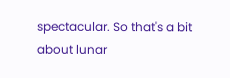spectacular. So that's a bit about lunar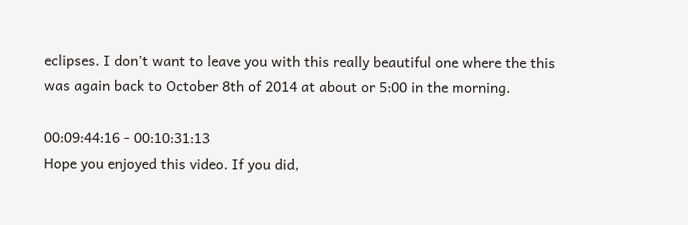eclipses. I don't want to leave you with this really beautiful one where the this was again back to October 8th of 2014 at about or 5:00 in the morning.

00:09:44:16 - 00:10:31:13
Hope you enjoyed this video. If you did,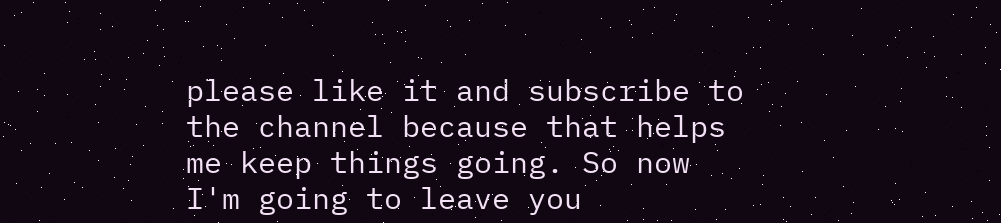please like it and subscribe to the channel because that helps me keep things going. So now I'm going to leave you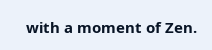with a moment of Zen.